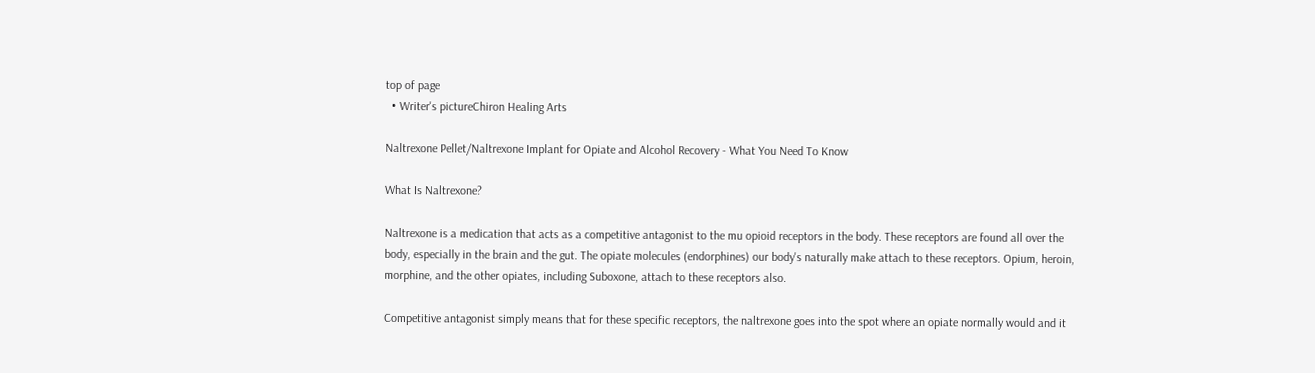top of page
  • Writer's pictureChiron Healing Arts

Naltrexone Pellet/Naltrexone Implant for Opiate and Alcohol Recovery - What You Need To Know

What Is Naltrexone?

Naltrexone is a medication that acts as a competitive antagonist to the mu opioid receptors in the body. These receptors are found all over the body, especially in the brain and the gut. The opiate molecules (endorphines) our body's naturally make attach to these receptors. Opium, heroin, morphine, and the other opiates, including Suboxone, attach to these receptors also.

Competitive antagonist simply means that for these specific receptors, the naltrexone goes into the spot where an opiate normally would and it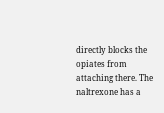directly blocks the opiates from attaching there. The naltrexone has a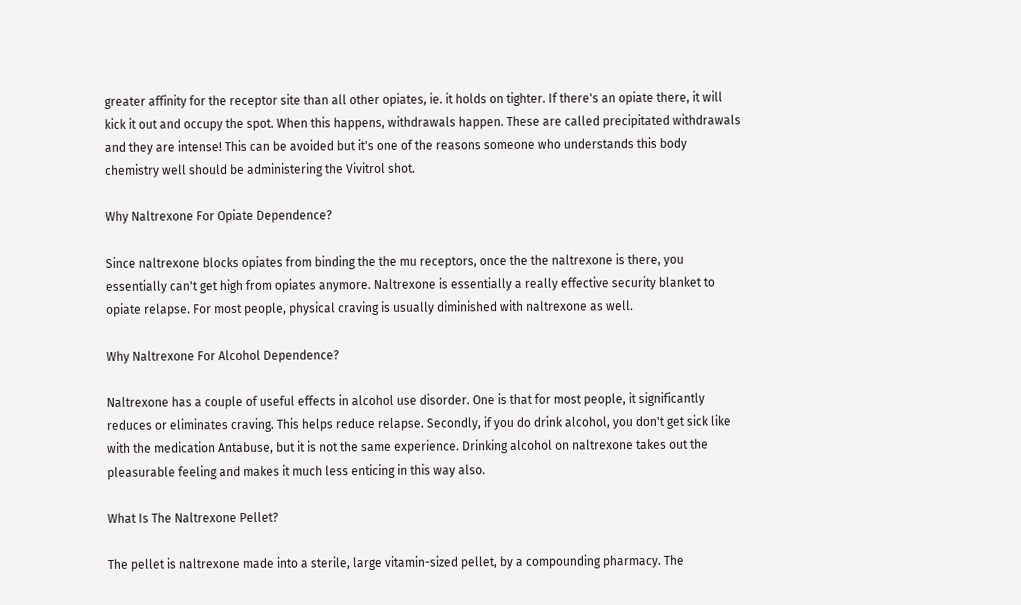greater affinity for the receptor site than all other opiates, ie. it holds on tighter. If there's an opiate there, it will kick it out and occupy the spot. When this happens, withdrawals happen. These are called precipitated withdrawals and they are intense! This can be avoided but it's one of the reasons someone who understands this body chemistry well should be administering the Vivitrol shot.

Why Naltrexone For Opiate Dependence?

Since naltrexone blocks opiates from binding the the mu receptors, once the the naltrexone is there, you essentially can't get high from opiates anymore. Naltrexone is essentially a really effective security blanket to opiate relapse. For most people, physical craving is usually diminished with naltrexone as well.

Why Naltrexone For Alcohol Dependence?

Naltrexone has a couple of useful effects in alcohol use disorder. One is that for most people, it significantly reduces or eliminates craving. This helps reduce relapse. Secondly, if you do drink alcohol, you don't get sick like with the medication Antabuse, but it is not the same experience. Drinking alcohol on naltrexone takes out the pleasurable feeling and makes it much less enticing in this way also.

What Is The Naltrexone Pellet?

The pellet is naltrexone made into a sterile, large vitamin-sized pellet, by a compounding pharmacy. The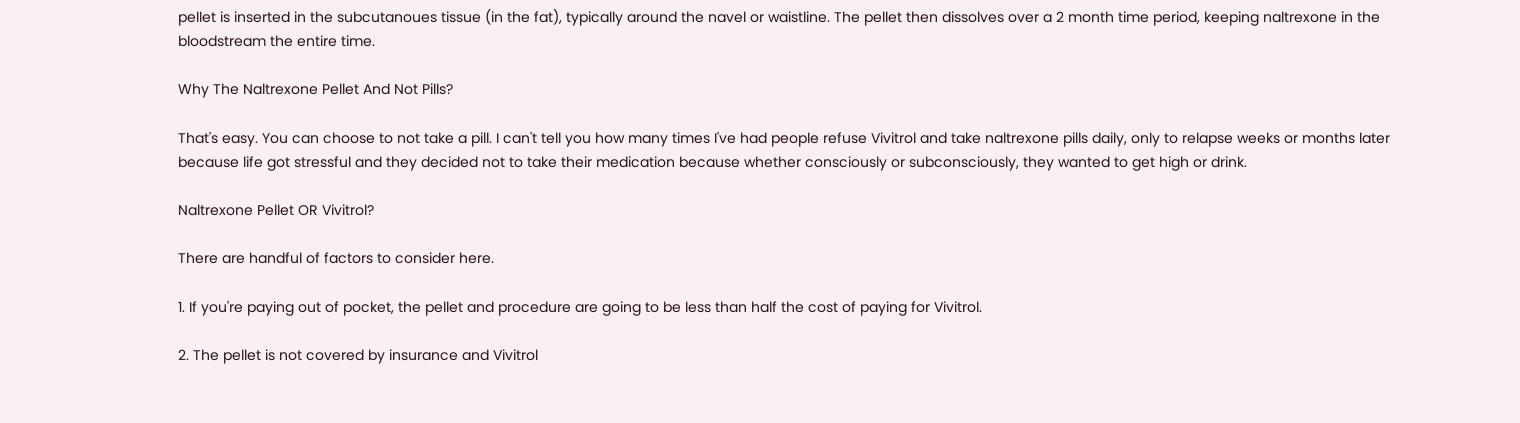pellet is inserted in the subcutanoues tissue (in the fat), typically around the navel or waistline. The pellet then dissolves over a 2 month time period, keeping naltrexone in the bloodstream the entire time.

Why The Naltrexone Pellet And Not Pills?

That's easy. You can choose to not take a pill. I can't tell you how many times I've had people refuse Vivitrol and take naltrexone pills daily, only to relapse weeks or months later because life got stressful and they decided not to take their medication because whether consciously or subconsciously, they wanted to get high or drink.

Naltrexone Pellet OR Vivitrol?

There are handful of factors to consider here.

1. If you're paying out of pocket, the pellet and procedure are going to be less than half the cost of paying for Vivitrol.

2. The pellet is not covered by insurance and Vivitrol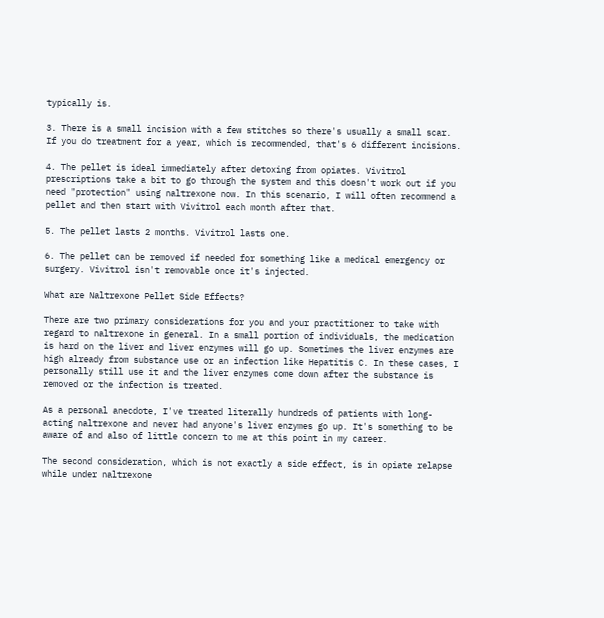typically is.

3. There is a small incision with a few stitches so there's usually a small scar. If you do treatment for a year, which is recommended, that's 6 different incisions.

4. The pellet is ideal immediately after detoxing from opiates. Vivitrol prescriptions take a bit to go through the system and this doesn't work out if you need "protection" using naltrexone now. In this scenario, I will often recommend a pellet and then start with Vivitrol each month after that.

5. The pellet lasts 2 months. Vivitrol lasts one.

6. The pellet can be removed if needed for something like a medical emergency or surgery. Vivitrol isn't removable once it's injected.

What are Naltrexone Pellet Side Effects?

There are two primary considerations for you and your practitioner to take with regard to naltrexone in general. In a small portion of individuals, the medication is hard on the liver and liver enzymes will go up. Sometimes the liver enzymes are high already from substance use or an infection like Hepatitis C. In these cases, I personally still use it and the liver enzymes come down after the substance is removed or the infection is treated.

As a personal anecdote, I've treated literally hundreds of patients with long-acting naltrexone and never had anyone's liver enzymes go up. It's something to be aware of and also of little concern to me at this point in my career.

The second consideration, which is not exactly a side effect, is in opiate relapse while under naltrexone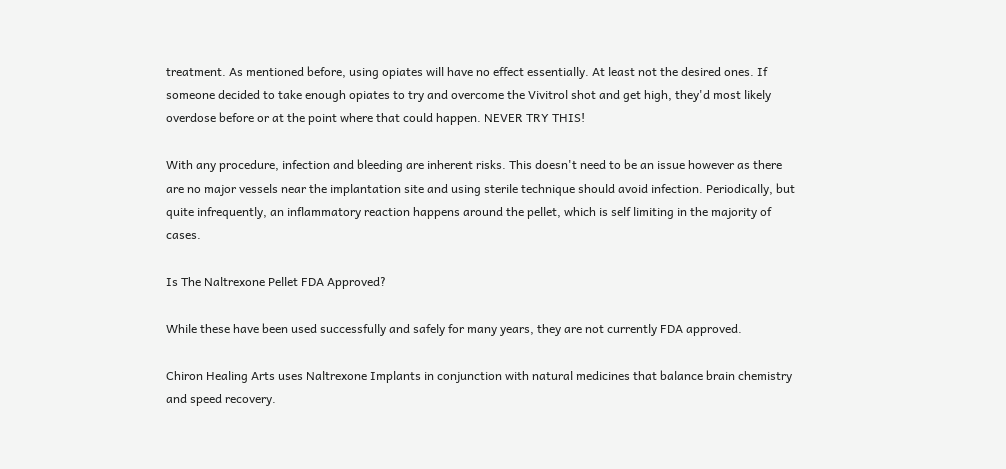treatment. As mentioned before, using opiates will have no effect essentially. At least not the desired ones. If someone decided to take enough opiates to try and overcome the Vivitrol shot and get high, they'd most likely overdose before or at the point where that could happen. NEVER TRY THIS!

With any procedure, infection and bleeding are inherent risks. This doesn't need to be an issue however as there are no major vessels near the implantation site and using sterile technique should avoid infection. Periodically, but quite infrequently, an inflammatory reaction happens around the pellet, which is self limiting in the majority of cases.

Is The Naltrexone Pellet FDA Approved?

While these have been used successfully and safely for many years, they are not currently FDA approved.

Chiron Healing Arts uses Naltrexone Implants in conjunction with natural medicines that balance brain chemistry and speed recovery.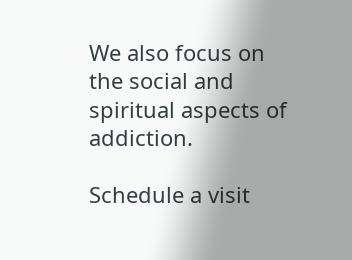We also focus on the social and spiritual aspects of addiction.

Schedule a visit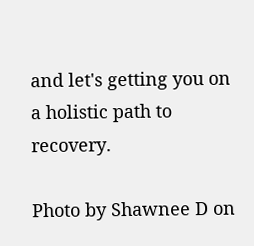and let's getting you on a holistic path to recovery.

Photo by Shawnee D on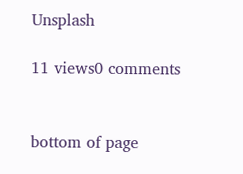Unsplash

11 views0 comments


bottom of page